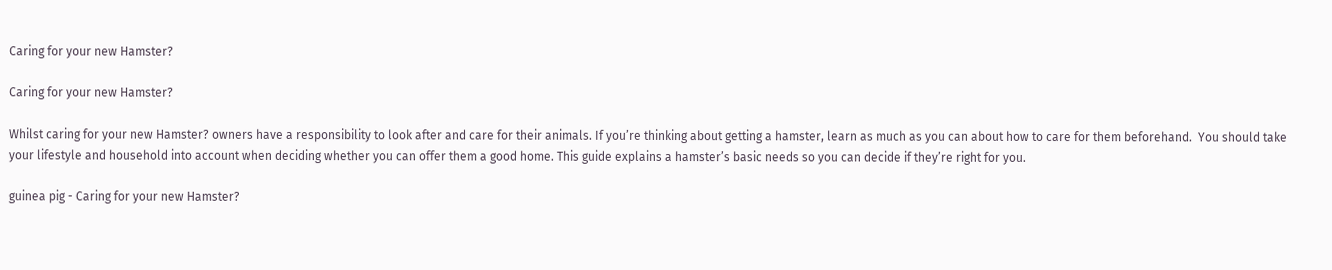Caring for your new Hamster?

Caring for your new Hamster?

Whilst caring for your new Hamster? owners have a responsibility to look after and care for their animals. If you’re thinking about getting a hamster, learn as much as you can about how to care for them beforehand.  You should take your lifestyle and household into account when deciding whether you can offer them a good home. This guide explains a hamster’s basic needs so you can decide if they’re right for you.

guinea pig - Caring for your new Hamster?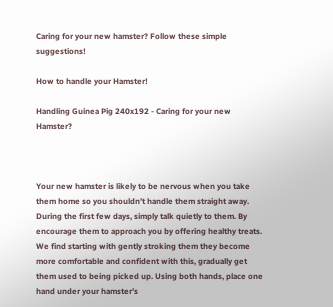Caring for your new hamster? Follow these simple suggestions!

How to handle your Hamster!

Handling Guinea Pig 240x192 - Caring for your new Hamster?



Your new hamster is likely to be nervous when you take them home so you shouldn’t handle them straight away. During the first few days, simply talk quietly to them. By encourage them to approach you by offering healthy treats. We find starting with gently stroking them they become more comfortable and confident with this, gradually get them used to being picked up. Using both hands, place one hand under your hamster’s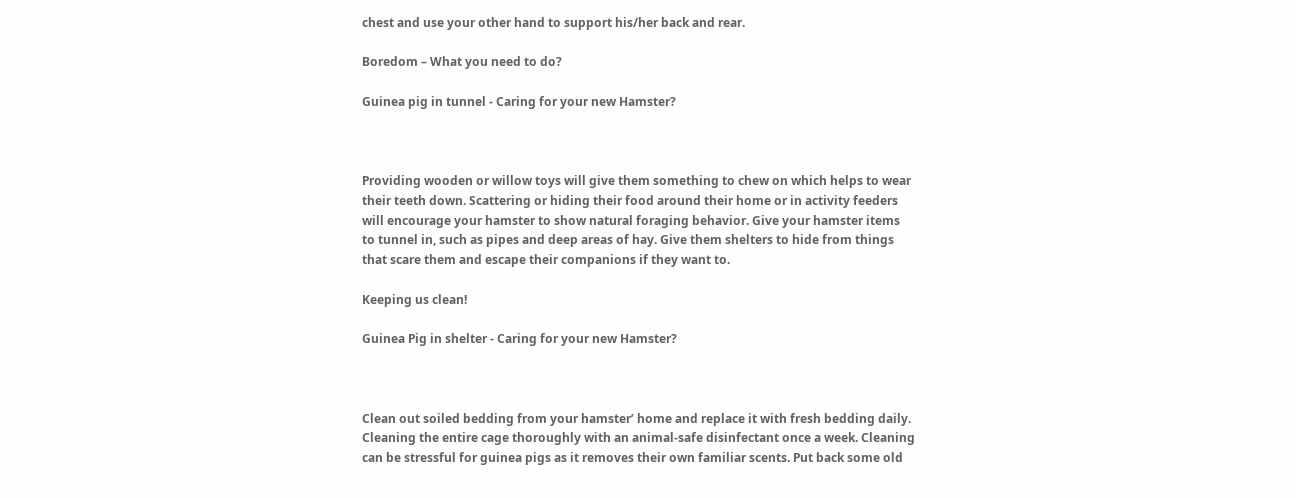chest and use your other hand to support his/her back and rear.

Boredom – What you need to do?

Guinea pig in tunnel - Caring for your new Hamster?



Providing wooden or willow toys will give them something to chew on which helps to wear their teeth down. Scattering or hiding their food around their home or in activity feeders will encourage your hamster to show natural foraging behavior. Give your hamster items to tunnel in, such as pipes and deep areas of hay. Give them shelters to hide from things that scare them and escape their companions if they want to.

Keeping us clean!

Guinea Pig in shelter - Caring for your new Hamster?



Clean out soiled bedding from your hamster’ home and replace it with fresh bedding daily. Cleaning the entire cage thoroughly with an animal-safe disinfectant once a week. Cleaning can be stressful for guinea pigs as it removes their own familiar scents. Put back some old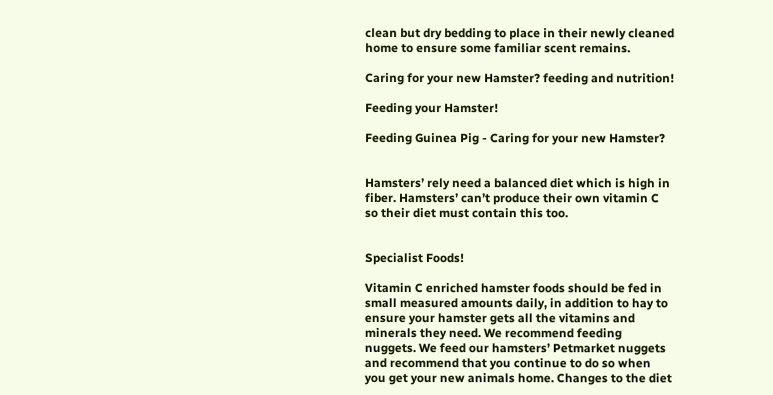clean but dry bedding to place in their newly cleaned home to ensure some familiar scent remains.

Caring for your new Hamster? feeding and nutrition!

Feeding your Hamster!

Feeding Guinea Pig - Caring for your new Hamster?


Hamsters’ rely need a balanced diet which is high in fiber. Hamsters’ can’t produce their own vitamin C so their diet must contain this too.


Specialist Foods!

Vitamin C enriched hamster foods should be fed in small measured amounts daily, in addition to hay to ensure your hamster gets all the vitamins and minerals they need. We recommend feeding nuggets. We feed our hamsters’ Petmarket nuggets and recommend that you continue to do so when you get your new animals home. Changes to the diet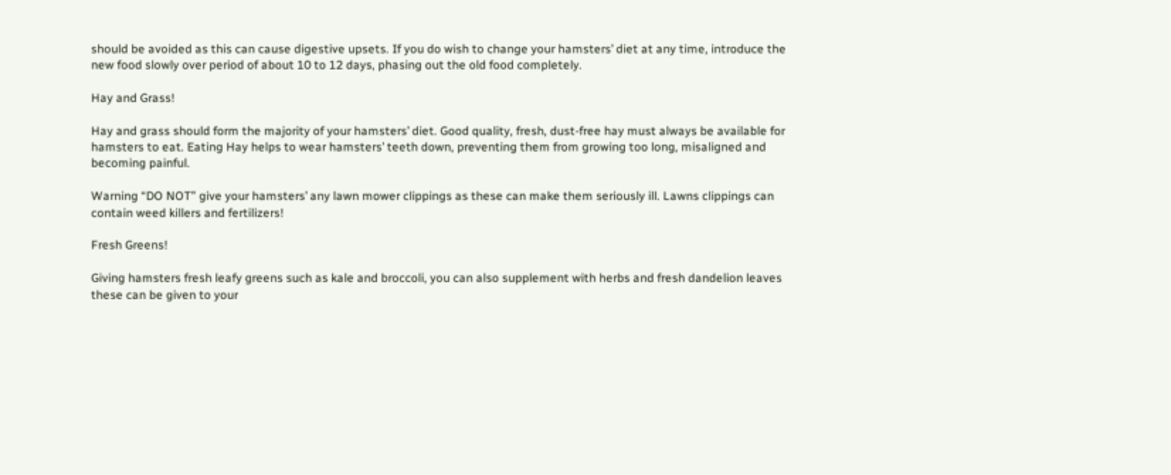should be avoided as this can cause digestive upsets. If you do wish to change your hamsters’ diet at any time, introduce the new food slowly over period of about 10 to 12 days, phasing out the old food completely.

Hay and Grass!

Hay and grass should form the majority of your hamsters’ diet. Good quality, fresh, dust-free hay must always be available for hamsters to eat. Eating Hay helps to wear hamsters’ teeth down, preventing them from growing too long, misaligned and becoming painful.

Warning “DO NOT” give your hamsters’ any lawn mower clippings as these can make them seriously ill. Lawns clippings can contain weed killers and fertilizers!

Fresh Greens!

Giving hamsters fresh leafy greens such as kale and broccoli, you can also supplement with herbs and fresh dandelion leaves these can be given to your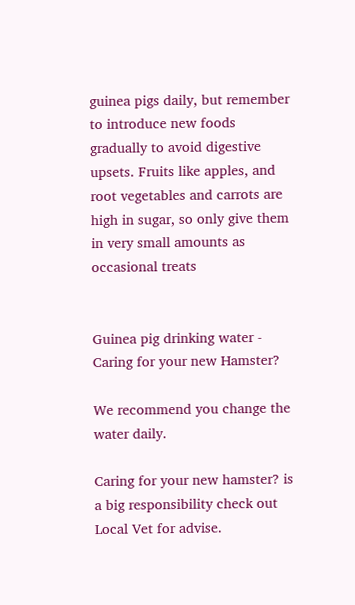guinea pigs daily, but remember to introduce new foods gradually to avoid digestive upsets. Fruits like apples, and root vegetables and carrots are high in sugar, so only give them in very small amounts as occasional treats


Guinea pig drinking water - Caring for your new Hamster?

We recommend you change the water daily.

Caring for your new hamster? is a big responsibility check out Local Vet for advise.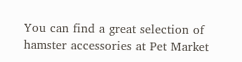You can find a great selection of hamster accessories at Pet Market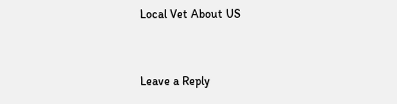Local Vet About US


Leave a Reply